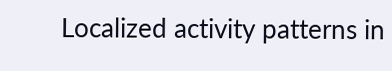Localized activity patterns in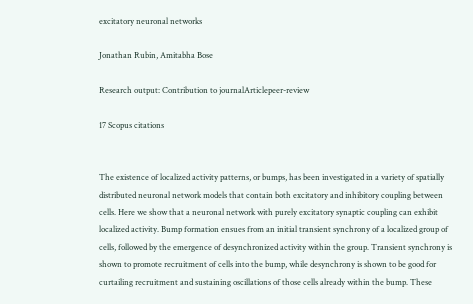excitatory neuronal networks

Jonathan Rubin, Amitabha Bose

Research output: Contribution to journalArticlepeer-review

17 Scopus citations


The existence of localized activity patterns, or bumps, has been investigated in a variety of spatially distributed neuronal network models that contain both excitatory and inhibitory coupling between cells. Here we show that a neuronal network with purely excitatory synaptic coupling can exhibit localized activity. Bump formation ensues from an initial transient synchrony of a localized group of cells, followed by the emergence of desynchronized activity within the group. Transient synchrony is shown to promote recruitment of cells into the bump, while desynchrony is shown to be good for curtailing recruitment and sustaining oscillations of those cells already within the bump. These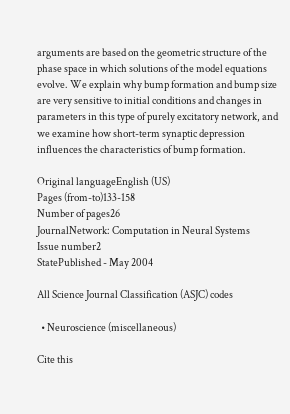arguments are based on the geometric structure of the phase space in which solutions of the model equations evolve. We explain why bump formation and bump size are very sensitive to initial conditions and changes in parameters in this type of purely excitatory network, and we examine how short-term synaptic depression influences the characteristics of bump formation.

Original languageEnglish (US)
Pages (from-to)133-158
Number of pages26
JournalNetwork: Computation in Neural Systems
Issue number2
StatePublished - May 2004

All Science Journal Classification (ASJC) codes

  • Neuroscience (miscellaneous)

Cite this